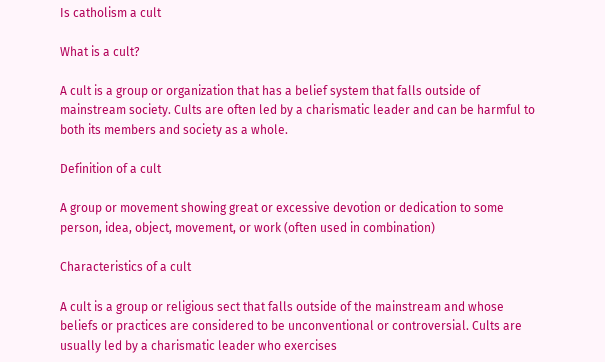Is catholism a cult

What is a cult?

A cult is a group or organization that has a belief system that falls outside of mainstream society. Cults are often led by a charismatic leader and can be harmful to both its members and society as a whole.

Definition of a cult

A group or movement showing great or excessive devotion or dedication to some person, idea, object, movement, or work (often used in combination)

Characteristics of a cult

A cult is a group or religious sect that falls outside of the mainstream and whose beliefs or practices are considered to be unconventional or controversial. Cults are usually led by a charismatic leader who exercises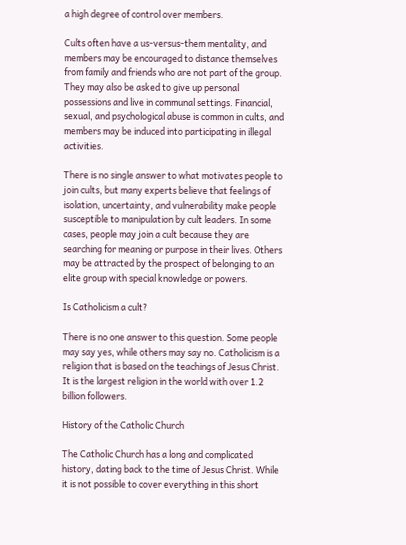a high degree of control over members.

Cults often have a us-versus-them mentality, and members may be encouraged to distance themselves from family and friends who are not part of the group. They may also be asked to give up personal possessions and live in communal settings. Financial, sexual, and psychological abuse is common in cults, and members may be induced into participating in illegal activities.

There is no single answer to what motivates people to join cults, but many experts believe that feelings of isolation, uncertainty, and vulnerability make people susceptible to manipulation by cult leaders. In some cases, people may join a cult because they are searching for meaning or purpose in their lives. Others may be attracted by the prospect of belonging to an elite group with special knowledge or powers.

Is Catholicism a cult?

There is no one answer to this question. Some people may say yes, while others may say no. Catholicism is a religion that is based on the teachings of Jesus Christ. It is the largest religion in the world with over 1.2 billion followers.

History of the Catholic Church

The Catholic Church has a long and complicated history, dating back to the time of Jesus Christ. While it is not possible to cover everything in this short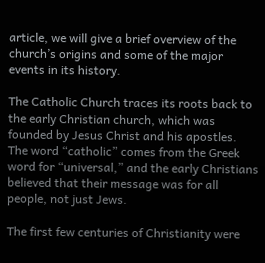article, we will give a brief overview of the church’s origins and some of the major events in its history.

The Catholic Church traces its roots back to the early Christian church, which was founded by Jesus Christ and his apostles. The word “catholic” comes from the Greek word for “universal,” and the early Christians believed that their message was for all people, not just Jews.

The first few centuries of Christianity were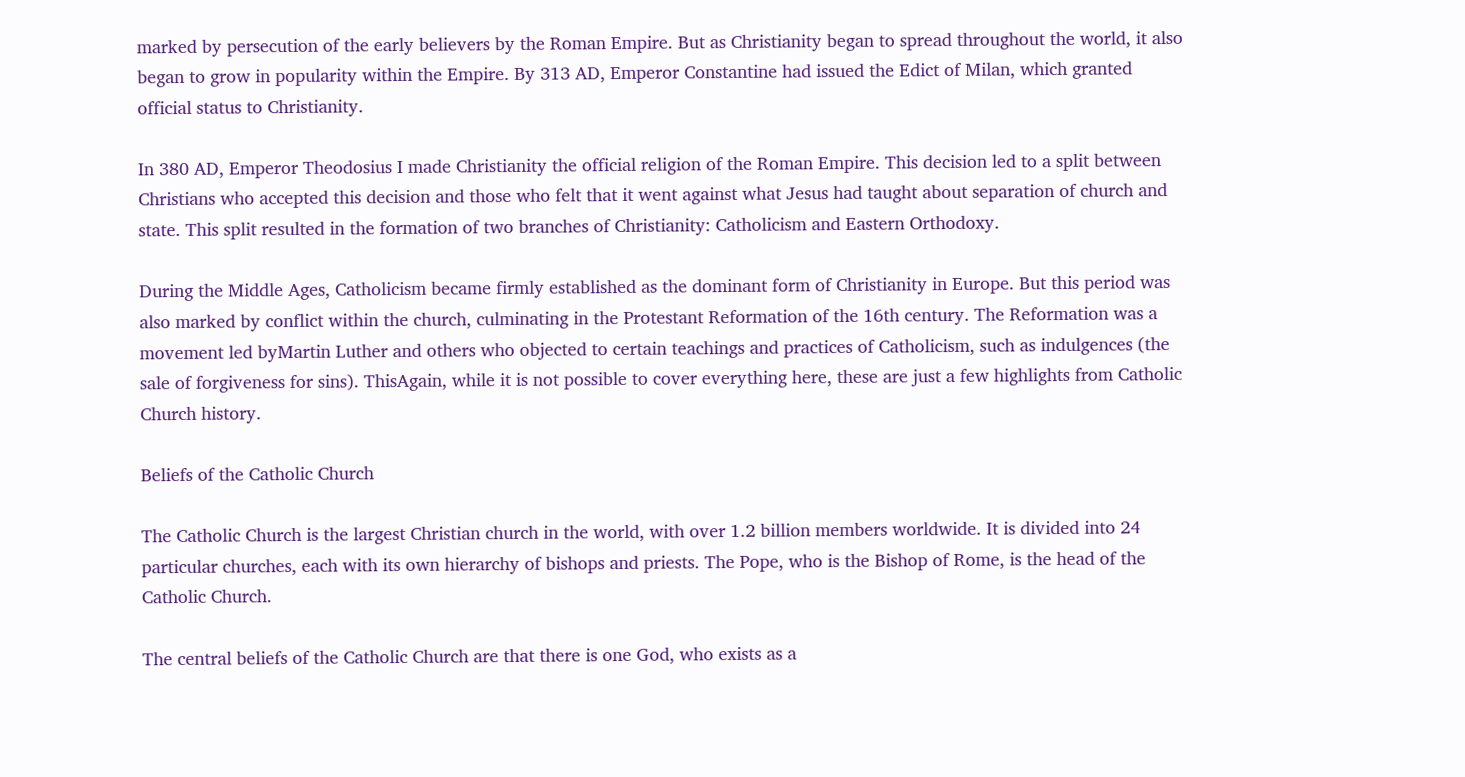marked by persecution of the early believers by the Roman Empire. But as Christianity began to spread throughout the world, it also began to grow in popularity within the Empire. By 313 AD, Emperor Constantine had issued the Edict of Milan, which granted official status to Christianity.

In 380 AD, Emperor Theodosius I made Christianity the official religion of the Roman Empire. This decision led to a split between Christians who accepted this decision and those who felt that it went against what Jesus had taught about separation of church and state. This split resulted in the formation of two branches of Christianity: Catholicism and Eastern Orthodoxy.

During the Middle Ages, Catholicism became firmly established as the dominant form of Christianity in Europe. But this period was also marked by conflict within the church, culminating in the Protestant Reformation of the 16th century. The Reformation was a movement led byMartin Luther and others who objected to certain teachings and practices of Catholicism, such as indulgences (the sale of forgiveness for sins). ThisAgain, while it is not possible to cover everything here, these are just a few highlights from Catholic Church history.

Beliefs of the Catholic Church

The Catholic Church is the largest Christian church in the world, with over 1.2 billion members worldwide. It is divided into 24 particular churches, each with its own hierarchy of bishops and priests. The Pope, who is the Bishop of Rome, is the head of the Catholic Church.

The central beliefs of the Catholic Church are that there is one God, who exists as a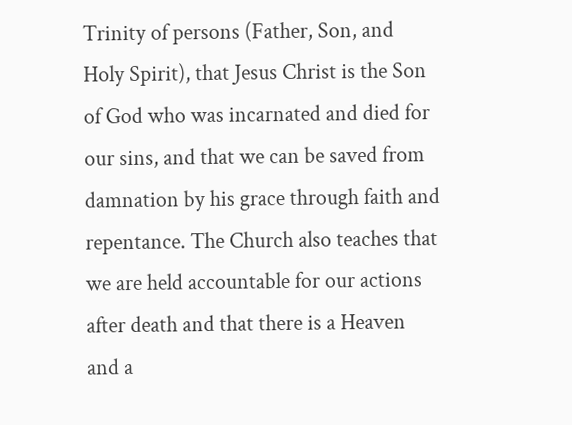Trinity of persons (Father, Son, and Holy Spirit), that Jesus Christ is the Son of God who was incarnated and died for our sins, and that we can be saved from damnation by his grace through faith and repentance. The Church also teaches that we are held accountable for our actions after death and that there is a Heaven and a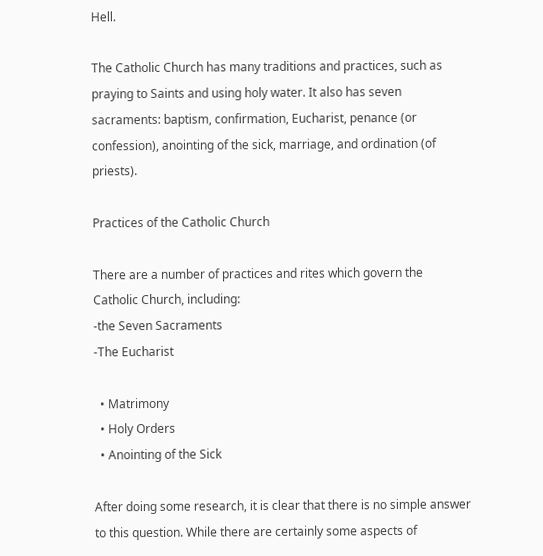Hell.

The Catholic Church has many traditions and practices, such as praying to Saints and using holy water. It also has seven sacraments: baptism, confirmation, Eucharist, penance (or confession), anointing of the sick, marriage, and ordination (of priests).

Practices of the Catholic Church

There are a number of practices and rites which govern the Catholic Church, including:
-the Seven Sacraments
-The Eucharist

  • Matrimony
  • Holy Orders
  • Anointing of the Sick

After doing some research, it is clear that there is no simple answer to this question. While there are certainly some aspects of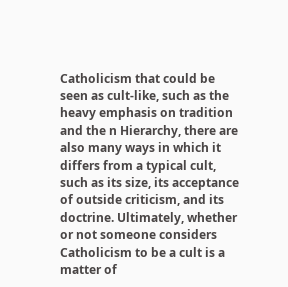Catholicism that could be seen as cult-like, such as the heavy emphasis on tradition and the n Hierarchy, there are also many ways in which it differs from a typical cult, such as its size, its acceptance of outside criticism, and its doctrine. Ultimately, whether or not someone considers Catholicism to be a cult is a matter of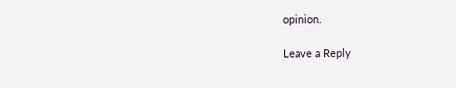opinion.

Leave a Reply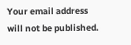Your email address will not be published.